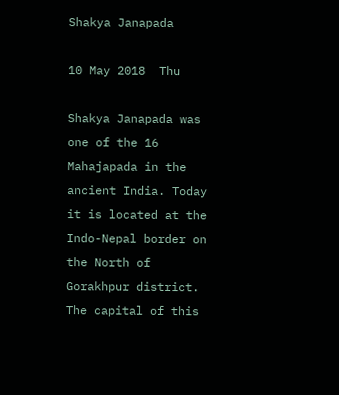Shakya Janapada

10 May 2018  Thu

Shakya Janapada was one of the 16 Mahajapada in the ancient India. Today it is located at the Indo-Nepal border on the North of Gorakhpur district. The capital of this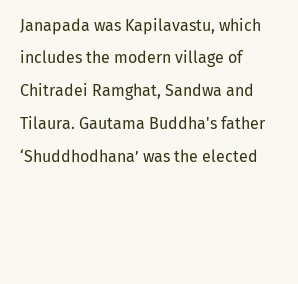Janapada was Kapilavastu, which includes the modern village of Chitradei Ramghat, Sandwa and Tilaura. Gautama Buddha's father ‘Shuddhodhana’ was the elected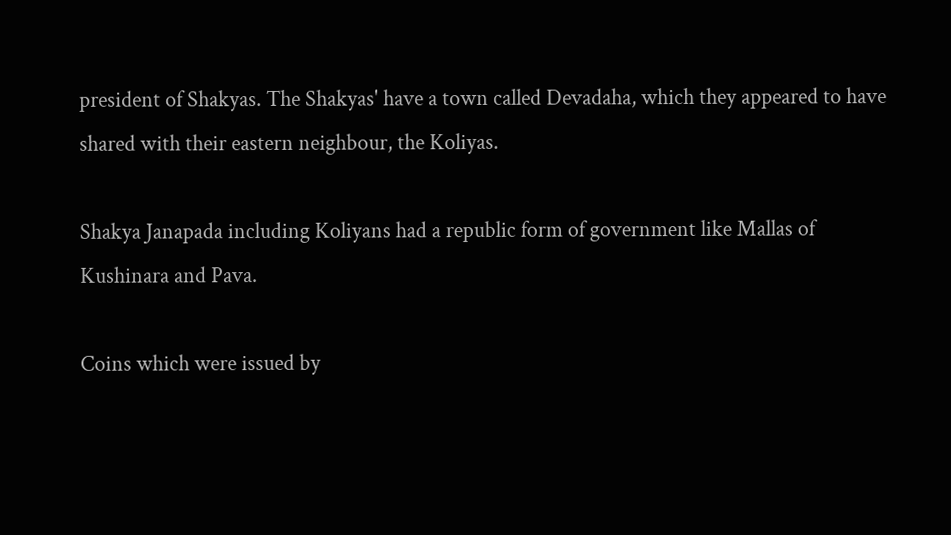president of Shakyas. The Shakyas' have a town called Devadaha, which they appeared to have shared with their eastern neighbour, the Koliyas.

Shakya Janapada including Koliyans had a republic form of government like Mallas of Kushinara and Pava.

Coins which were issued by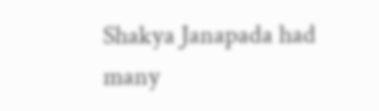Shakya Janapada had many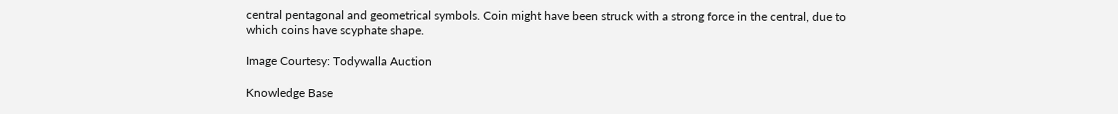central pentagonal and geometrical symbols. Coin might have been struck with a strong force in the central, due to which coins have scyphate shape.

Image Courtesy: Todywalla Auction

Knowledge Base